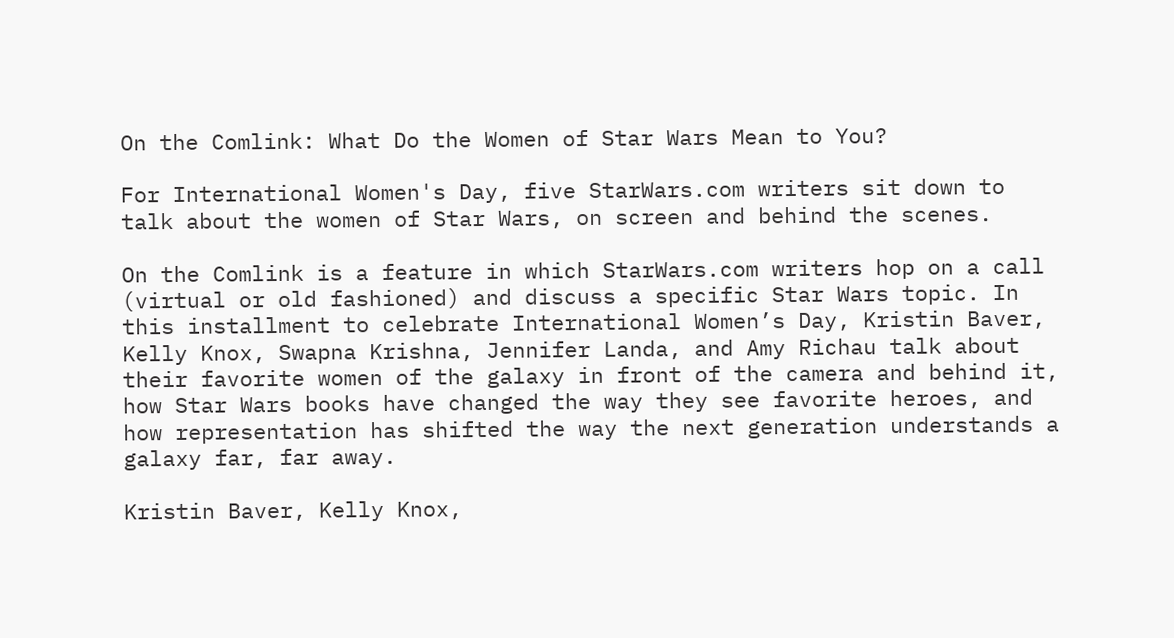On the Comlink: What Do the Women of Star Wars Mean to You?

For International Women's Day, five StarWars.com writers sit down to talk about the women of Star Wars, on screen and behind the scenes.

On the Comlink is a feature in which StarWars.com writers hop on a call (virtual or old fashioned) and discuss a specific Star Wars topic. In this installment to celebrate International Women’s Day, Kristin Baver, Kelly Knox, Swapna Krishna, Jennifer Landa, and Amy Richau talk about their favorite women of the galaxy in front of the camera and behind it, how Star Wars books have changed the way they see favorite heroes, and how representation has shifted the way the next generation understands a galaxy far, far away.

Kristin Baver, Kelly Knox,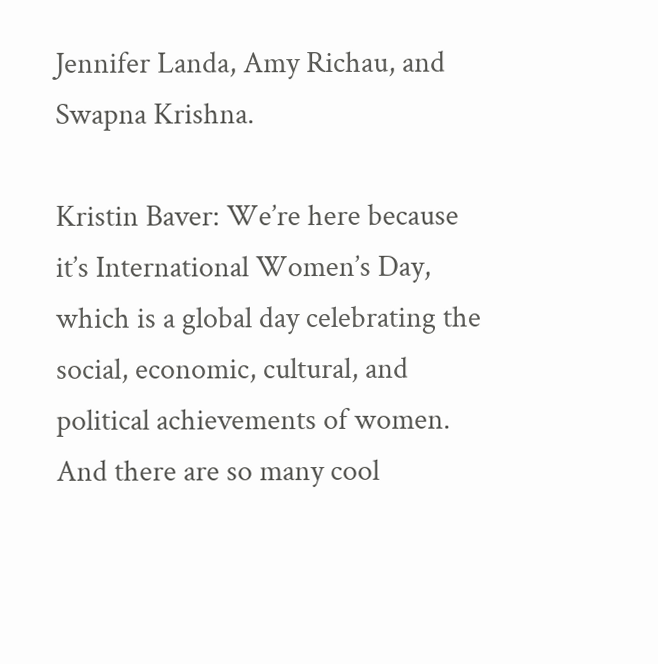Jennifer Landa, Amy Richau, and Swapna Krishna.

Kristin Baver: We’re here because it’s International Women’s Day, which is a global day celebrating the social, economic, cultural, and political achievements of women. And there are so many cool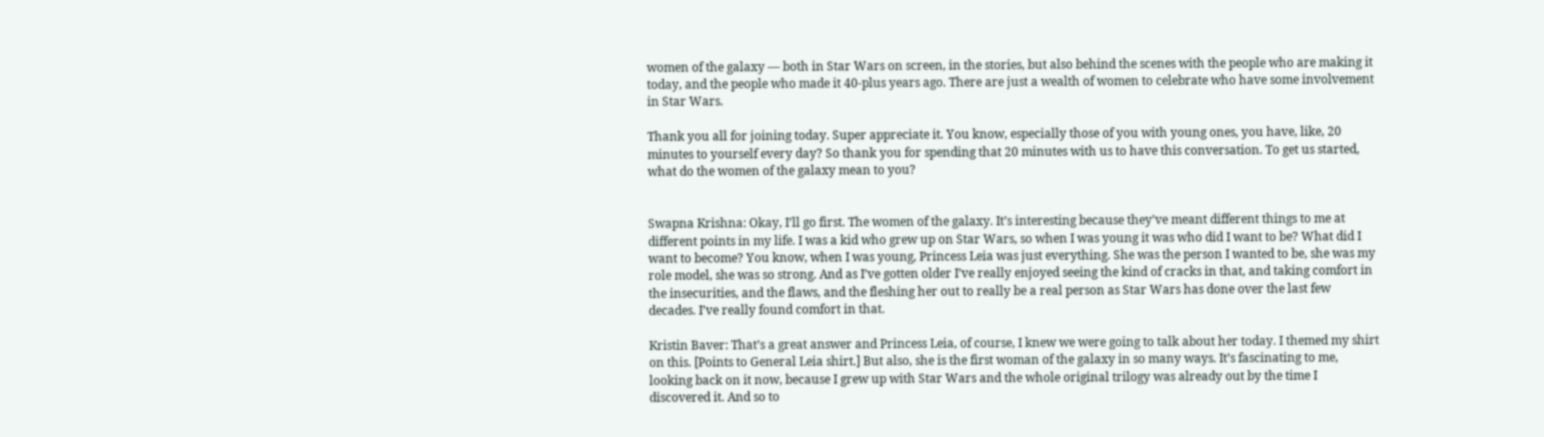women of the galaxy — both in Star Wars on screen, in the stories, but also behind the scenes with the people who are making it today, and the people who made it 40-plus years ago. There are just a wealth of women to celebrate who have some involvement in Star Wars.

Thank you all for joining today. Super appreciate it. You know, especially those of you with young ones, you have, like, 20 minutes to yourself every day? So thank you for spending that 20 minutes with us to have this conversation. To get us started, what do the women of the galaxy mean to you?


Swapna Krishna: Okay, I’ll go first. The women of the galaxy. It’s interesting because they’ve meant different things to me at different points in my life. I was a kid who grew up on Star Wars, so when I was young it was who did I want to be? What did I want to become? You know, when I was young, Princess Leia was just everything. She was the person I wanted to be, she was my role model, she was so strong. And as I’ve gotten older I’ve really enjoyed seeing the kind of cracks in that, and taking comfort in the insecurities, and the flaws, and the fleshing her out to really be a real person as Star Wars has done over the last few decades. I’ve really found comfort in that.

Kristin Baver: That’s a great answer and Princess Leia, of course, I knew we were going to talk about her today. I themed my shirt on this. [Points to General Leia shirt.] But also, she is the first woman of the galaxy in so many ways. It’s fascinating to me, looking back on it now, because I grew up with Star Wars and the whole original trilogy was already out by the time I discovered it. And so to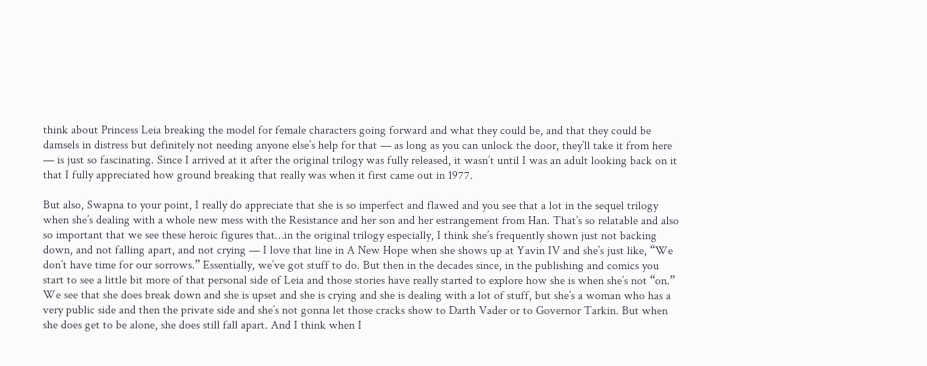think about Princess Leia breaking the model for female characters going forward and what they could be, and that they could be damsels in distress but definitely not needing anyone else’s help for that — as long as you can unlock the door, they’ll take it from here — is just so fascinating. Since I arrived at it after the original trilogy was fully released, it wasn’t until I was an adult looking back on it that I fully appreciated how ground breaking that really was when it first came out in 1977.

But also, Swapna to your point, I really do appreciate that she is so imperfect and flawed and you see that a lot in the sequel trilogy when she’s dealing with a whole new mess with the Resistance and her son and her estrangement from Han. That’s so relatable and also so important that we see these heroic figures that…in the original trilogy especially, I think she’s frequently shown just not backing down, and not falling apart, and not crying — I love that line in A New Hope when she shows up at Yavin IV and she’s just like, “We don’t have time for our sorrows.” Essentially, we’ve got stuff to do. But then in the decades since, in the publishing and comics you start to see a little bit more of that personal side of Leia and those stories have really started to explore how she is when she’s not “on.” We see that she does break down and she is upset and she is crying and she is dealing with a lot of stuff, but she’s a woman who has a very public side and then the private side and she’s not gonna let those cracks show to Darth Vader or to Governor Tarkin. But when she does get to be alone, she does still fall apart. And I think when I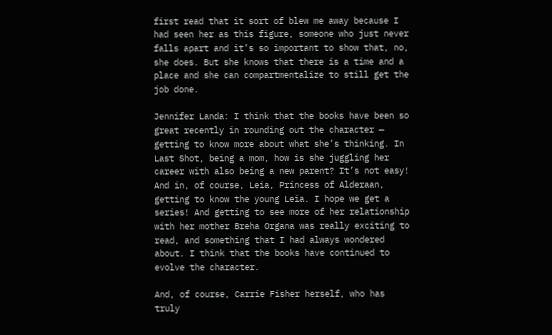first read that it sort of blew me away because I had seen her as this figure, someone who just never falls apart and it’s so important to show that, no, she does. But she knows that there is a time and a place and she can compartmentalize to still get the job done.

Jennifer Landa: I think that the books have been so great recently in rounding out the character — getting to know more about what she’s thinking. In Last Shot, being a mom, how is she juggling her career with also being a new parent? It’s not easy! And in, of course, Leia, Princess of Alderaan, getting to know the young Leia. I hope we get a series! And getting to see more of her relationship with her mother Breha Organa was really exciting to read, and something that I had always wondered about. I think that the books have continued to evolve the character.

And, of course, Carrie Fisher herself, who has truly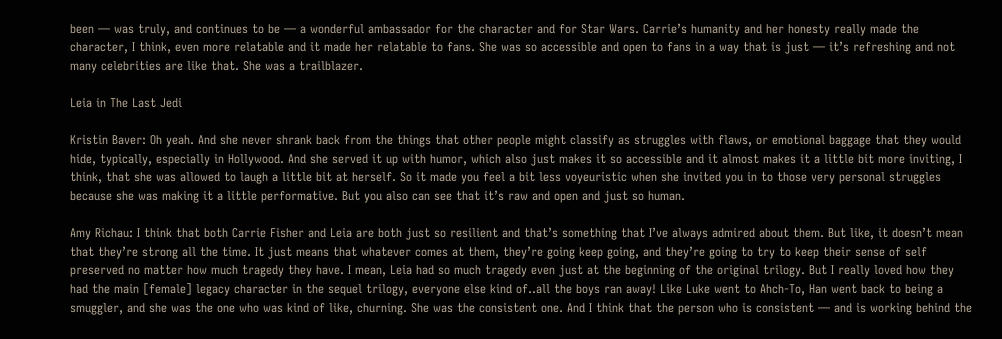been — was truly, and continues to be — a wonderful ambassador for the character and for Star Wars. Carrie’s humanity and her honesty really made the character, I think, even more relatable and it made her relatable to fans. She was so accessible and open to fans in a way that is just — it’s refreshing and not many celebrities are like that. She was a trailblazer.

Leia in The Last Jedi

Kristin Baver: Oh yeah. And she never shrank back from the things that other people might classify as struggles with flaws, or emotional baggage that they would hide, typically, especially in Hollywood. And she served it up with humor, which also just makes it so accessible and it almost makes it a little bit more inviting, I think, that she was allowed to laugh a little bit at herself. So it made you feel a bit less voyeuristic when she invited you in to those very personal struggles because she was making it a little performative. But you also can see that it’s raw and open and just so human.

Amy Richau: I think that both Carrie Fisher and Leia are both just so resilient and that’s something that I’ve always admired about them. But like, it doesn’t mean that they’re strong all the time. It just means that whatever comes at them, they’re going keep going, and they’re going to try to keep their sense of self preserved no matter how much tragedy they have. I mean, Leia had so much tragedy even just at the beginning of the original trilogy. But I really loved how they had the main [female] legacy character in the sequel trilogy, everyone else kind of..all the boys ran away! Like Luke went to Ahch-To, Han went back to being a smuggler, and she was the one who was kind of like, churning. She was the consistent one. And I think that the person who is consistent — and is working behind the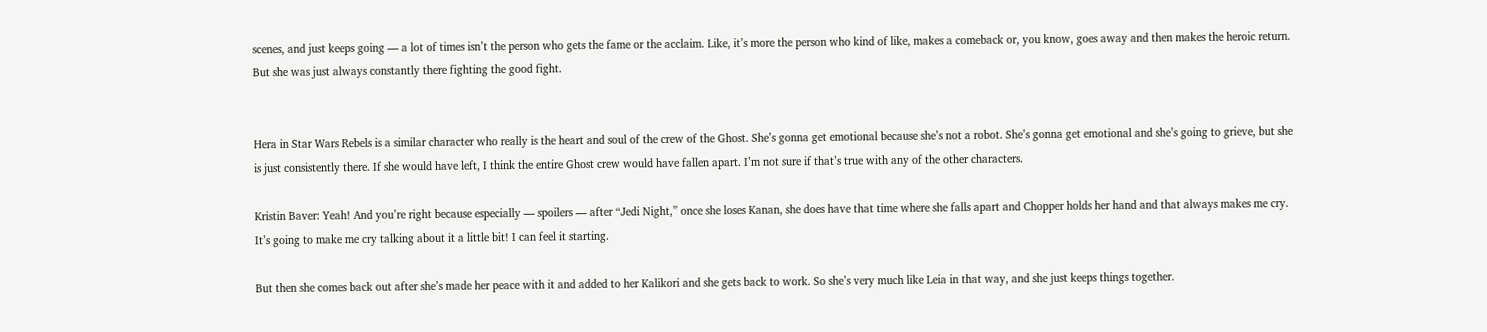scenes, and just keeps going — a lot of times isn’t the person who gets the fame or the acclaim. Like, it’s more the person who kind of like, makes a comeback or, you know, goes away and then makes the heroic return. But she was just always constantly there fighting the good fight.


Hera in Star Wars Rebels is a similar character who really is the heart and soul of the crew of the Ghost. She’s gonna get emotional because she’s not a robot. She’s gonna get emotional and she’s going to grieve, but she is just consistently there. If she would have left, I think the entire Ghost crew would have fallen apart. I’m not sure if that’s true with any of the other characters.

Kristin Baver: Yeah! And you’re right because especially — spoilers — after “Jedi Night,” once she loses Kanan, she does have that time where she falls apart and Chopper holds her hand and that always makes me cry. It’s going to make me cry talking about it a little bit! I can feel it starting.

But then she comes back out after she’s made her peace with it and added to her Kalikori and she gets back to work. So she’s very much like Leia in that way, and she just keeps things together.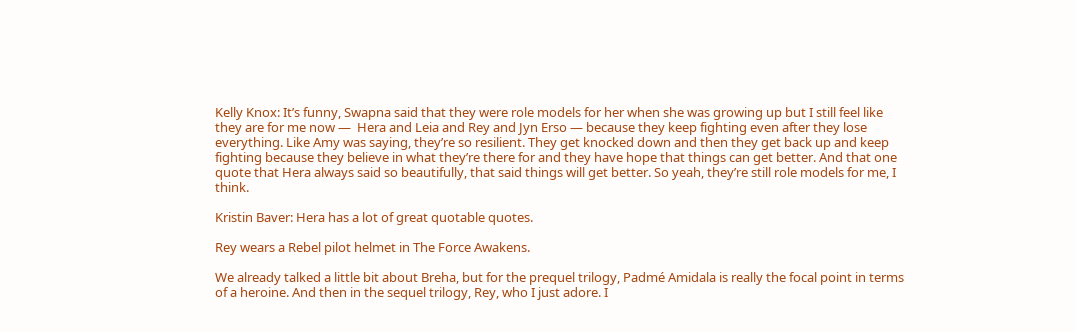Kelly Knox: It’s funny, Swapna said that they were role models for her when she was growing up but I still feel like they are for me now —  Hera and Leia and Rey and Jyn Erso — because they keep fighting even after they lose everything. Like Amy was saying, they’re so resilient. They get knocked down and then they get back up and keep fighting because they believe in what they’re there for and they have hope that things can get better. And that one quote that Hera always said so beautifully, that said things will get better. So yeah, they’re still role models for me, I think.

Kristin Baver: Hera has a lot of great quotable quotes.

Rey wears a Rebel pilot helmet in The Force Awakens.

We already talked a little bit about Breha, but for the prequel trilogy, Padmé Amidala is really the focal point in terms of a heroine. And then in the sequel trilogy, Rey, who I just adore. I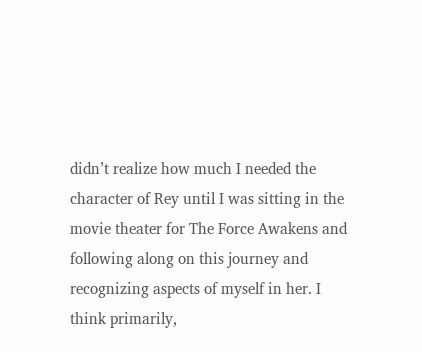didn’t realize how much I needed the character of Rey until I was sitting in the movie theater for The Force Awakens and following along on this journey and recognizing aspects of myself in her. I think primarily,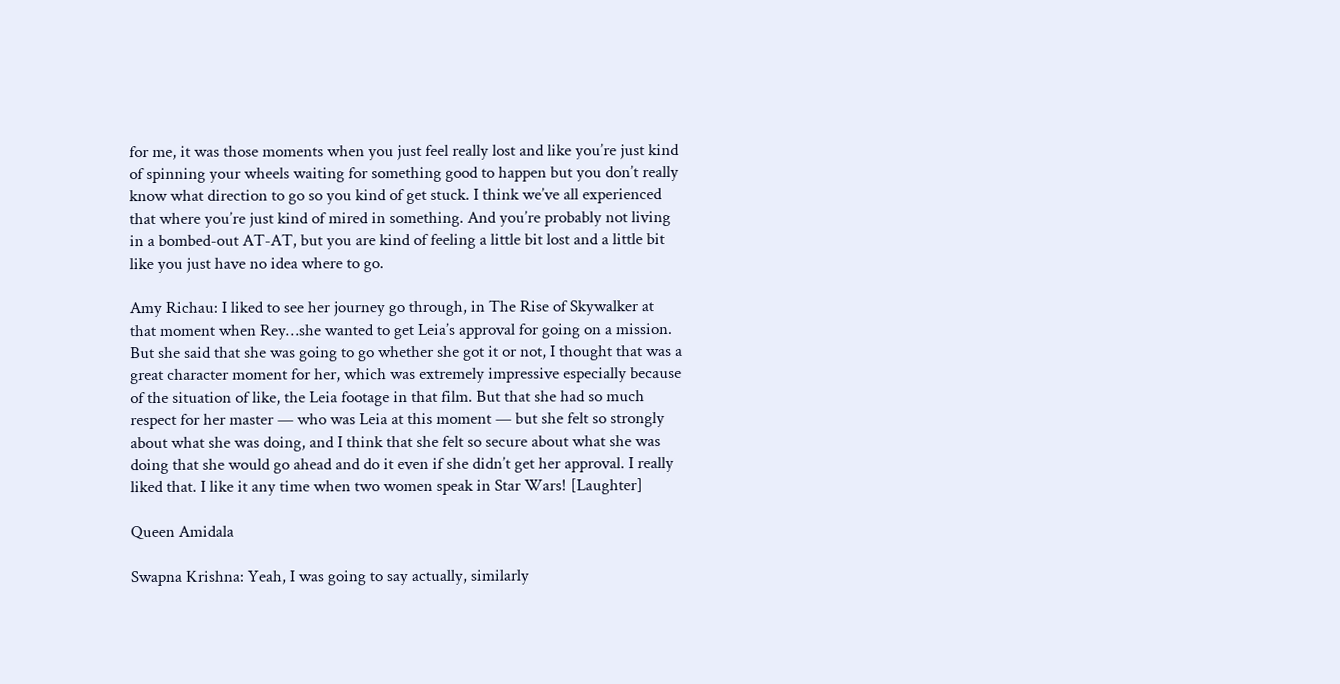for me, it was those moments when you just feel really lost and like you’re just kind of spinning your wheels waiting for something good to happen but you don’t really know what direction to go so you kind of get stuck. I think we’ve all experienced that where you’re just kind of mired in something. And you’re probably not living in a bombed-out AT-AT, but you are kind of feeling a little bit lost and a little bit like you just have no idea where to go.

Amy Richau: I liked to see her journey go through, in The Rise of Skywalker at that moment when Rey…she wanted to get Leia’s approval for going on a mission. But she said that she was going to go whether she got it or not, I thought that was a great character moment for her, which was extremely impressive especially because of the situation of like, the Leia footage in that film. But that she had so much respect for her master — who was Leia at this moment — but she felt so strongly about what she was doing, and I think that she felt so secure about what she was doing that she would go ahead and do it even if she didn’t get her approval. I really liked that. I like it any time when two women speak in Star Wars! [Laughter]

Queen Amidala

Swapna Krishna: Yeah, I was going to say actually, similarly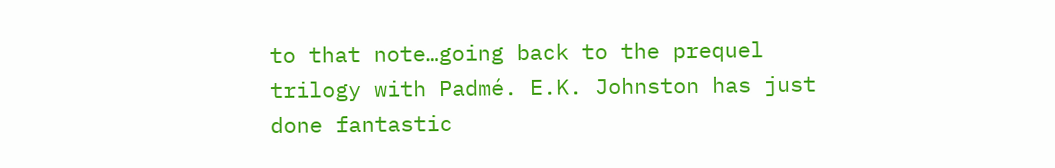to that note…going back to the prequel trilogy with Padmé. E.K. Johnston has just done fantastic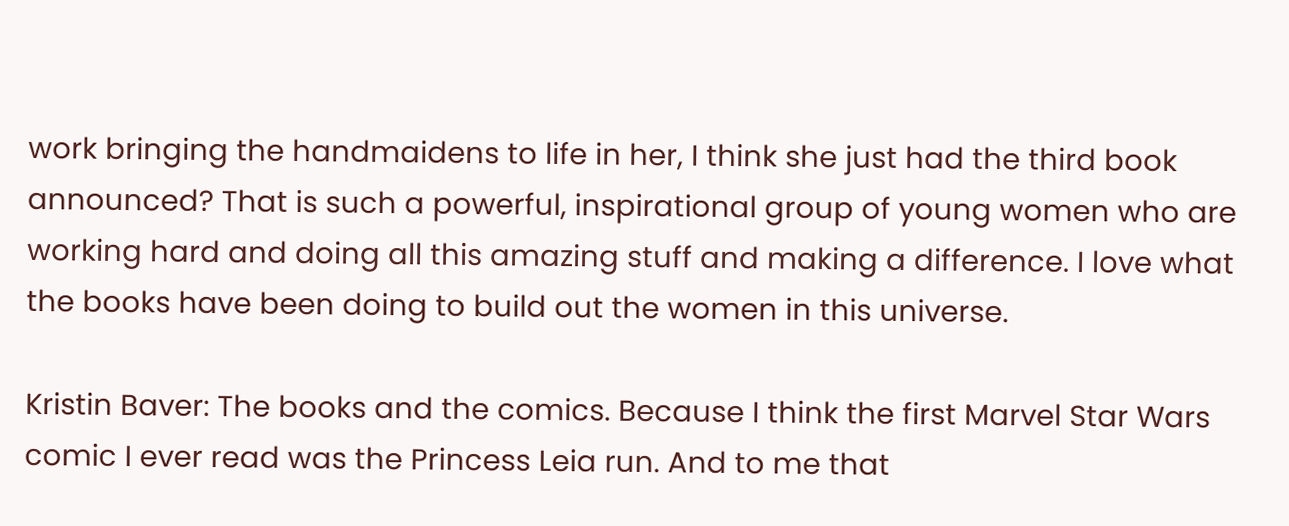work bringing the handmaidens to life in her, I think she just had the third book announced? That is such a powerful, inspirational group of young women who are working hard and doing all this amazing stuff and making a difference. I love what the books have been doing to build out the women in this universe.

Kristin Baver: The books and the comics. Because I think the first Marvel Star Wars comic I ever read was the Princess Leia run. And to me that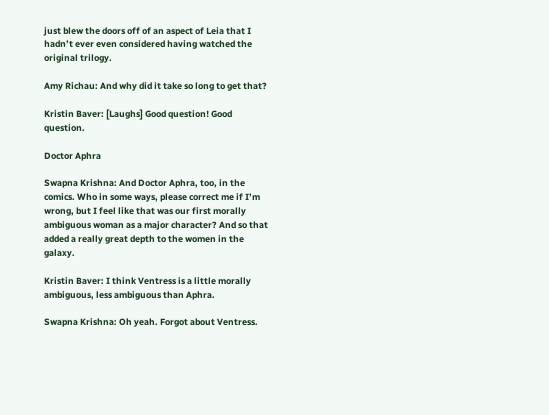just blew the doors off of an aspect of Leia that I hadn’t ever even considered having watched the original trilogy.

Amy Richau: And why did it take so long to get that?

Kristin Baver: [Laughs] Good question! Good question.

Doctor Aphra

Swapna Krishna: And Doctor Aphra, too, in the comics. Who in some ways, please correct me if I’m wrong, but I feel like that was our first morally ambiguous woman as a major character? And so that added a really great depth to the women in the galaxy.

Kristin Baver: I think Ventress is a little morally ambiguous, less ambiguous than Aphra.

Swapna Krishna: Oh yeah. Forgot about Ventress.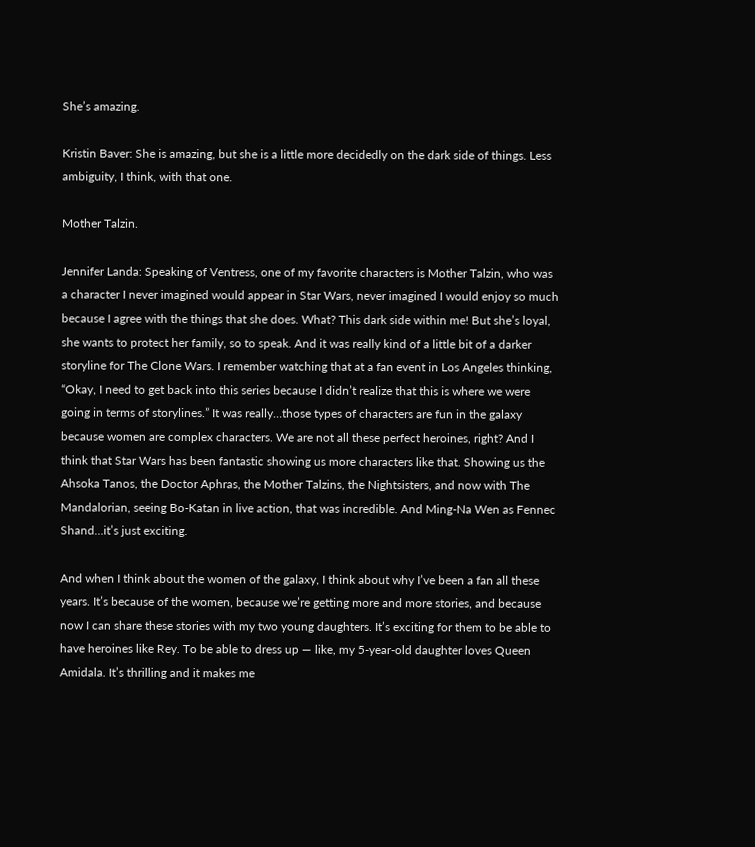She’s amazing.

Kristin Baver: She is amazing, but she is a little more decidedly on the dark side of things. Less ambiguity, I think, with that one.

Mother Talzin.

Jennifer Landa: Speaking of Ventress, one of my favorite characters is Mother Talzin, who was a character I never imagined would appear in Star Wars, never imagined I would enjoy so much because I agree with the things that she does. What? This dark side within me! But she’s loyal, she wants to protect her family, so to speak. And it was really kind of a little bit of a darker storyline for The Clone Wars. I remember watching that at a fan event in Los Angeles thinking, “Okay, I need to get back into this series because I didn’t realize that this is where we were going in terms of storylines.” It was really…those types of characters are fun in the galaxy because women are complex characters. We are not all these perfect heroines, right? And I think that Star Wars has been fantastic showing us more characters like that. Showing us the Ahsoka Tanos, the Doctor Aphras, the Mother Talzins, the Nightsisters, and now with The Mandalorian, seeing Bo-Katan in live action, that was incredible. And Ming-Na Wen as Fennec Shand…it’s just exciting.

And when I think about the women of the galaxy, I think about why I’ve been a fan all these years. It’s because of the women, because we’re getting more and more stories, and because now I can share these stories with my two young daughters. It’s exciting for them to be able to have heroines like Rey. To be able to dress up — like, my 5-year-old daughter loves Queen Amidala. It’s thrilling and it makes me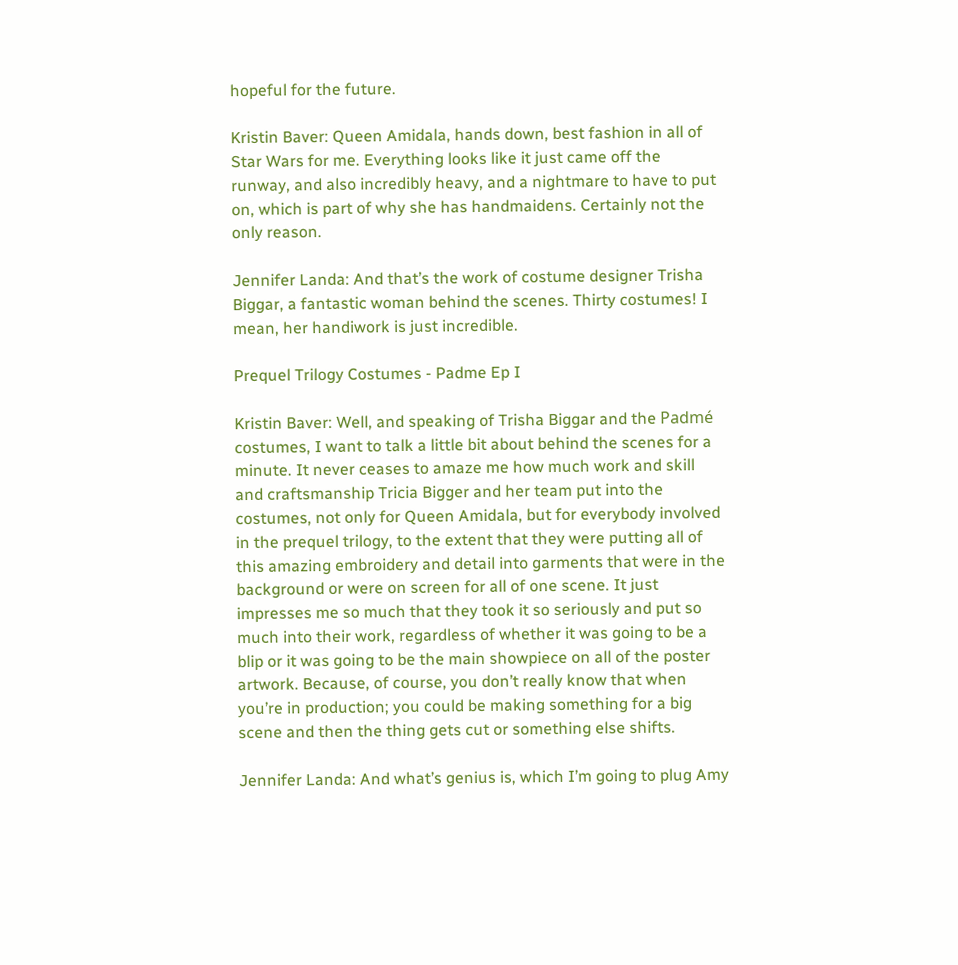hopeful for the future.

Kristin Baver: Queen Amidala, hands down, best fashion in all of Star Wars for me. Everything looks like it just came off the runway, and also incredibly heavy, and a nightmare to have to put on, which is part of why she has handmaidens. Certainly not the only reason.

Jennifer Landa: And that’s the work of costume designer Trisha Biggar, a fantastic woman behind the scenes. Thirty costumes! I mean, her handiwork is just incredible.

Prequel Trilogy Costumes - Padme Ep I

Kristin Baver: Well, and speaking of Trisha Biggar and the Padmé costumes, I want to talk a little bit about behind the scenes for a minute. It never ceases to amaze me how much work and skill and craftsmanship Tricia Bigger and her team put into the costumes, not only for Queen Amidala, but for everybody involved in the prequel trilogy, to the extent that they were putting all of this amazing embroidery and detail into garments that were in the background or were on screen for all of one scene. It just impresses me so much that they took it so seriously and put so much into their work, regardless of whether it was going to be a blip or it was going to be the main showpiece on all of the poster artwork. Because, of course, you don’t really know that when you’re in production; you could be making something for a big scene and then the thing gets cut or something else shifts.

Jennifer Landa: And what’s genius is, which I’m going to plug Amy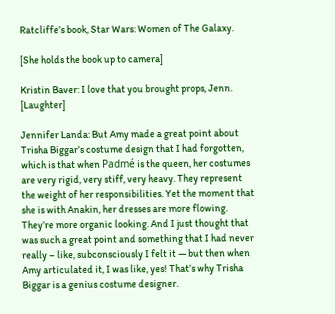Ratcliffe’s book, Star Wars: Women of The Galaxy.

[She holds the book up to camera]

Kristin Baver: I love that you brought props, Jenn. [Laughter]

Jennifer Landa: But Amy made a great point about Trisha Biggar’s costume design that I had forgotten, which is that when Padmé is the queen, her costumes are very rigid, very stiff, very heavy. They represent the weight of her responsibilities. Yet the moment that she is with Anakin, her dresses are more flowing. They’re more organic looking. And I just thought that was such a great point and something that I had never really – like, subconsciously I felt it — but then when Amy articulated it, I was like, yes! That’s why Trisha Biggar is a genius costume designer.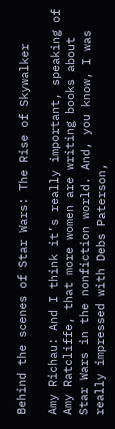Behind the scenes of Star Wars: The Rise of Skywalker

Amy Richau: And I think it’s really important, speaking of Amy Ratcliffe, that more women are writing books about Star Wars in the nonfiction world. And, you know, I was really impressed with Debs Paterson,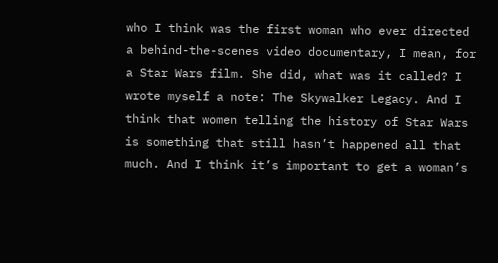who I think was the first woman who ever directed a behind-the-scenes video documentary, I mean, for a Star Wars film. She did, what was it called? I wrote myself a note: The Skywalker Legacy. And I think that women telling the history of Star Wars is something that still hasn’t happened all that much. And I think it’s important to get a woman’s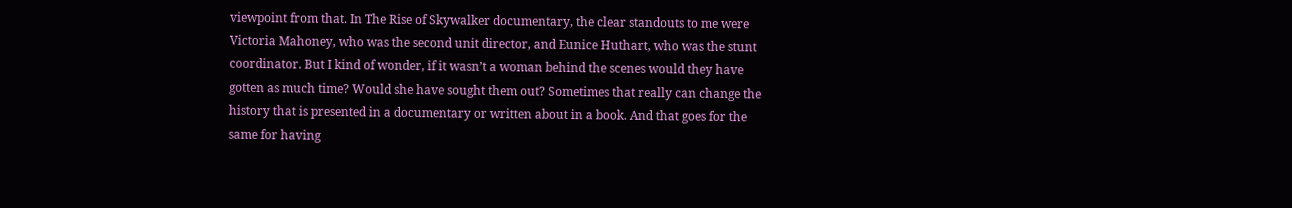viewpoint from that. In The Rise of Skywalker documentary, the clear standouts to me were Victoria Mahoney, who was the second unit director, and Eunice Huthart, who was the stunt coordinator. But I kind of wonder, if it wasn’t a woman behind the scenes would they have gotten as much time? Would she have sought them out? Sometimes that really can change the history that is presented in a documentary or written about in a book. And that goes for the same for having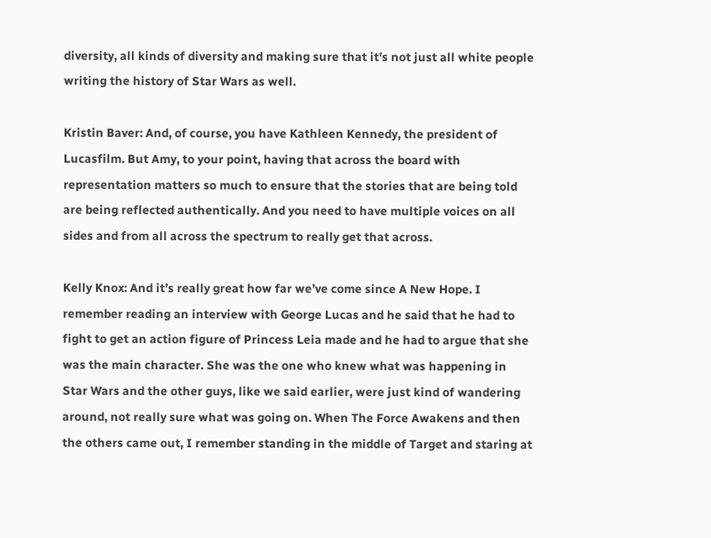diversity, all kinds of diversity and making sure that it’s not just all white people writing the history of Star Wars as well.

Kristin Baver: And, of course, you have Kathleen Kennedy, the president of Lucasfilm. But Amy, to your point, having that across the board with representation matters so much to ensure that the stories that are being told are being reflected authentically. And you need to have multiple voices on all sides and from all across the spectrum to really get that across.

Kelly Knox: And it’s really great how far we’ve come since A New Hope. I remember reading an interview with George Lucas and he said that he had to fight to get an action figure of Princess Leia made and he had to argue that she was the main character. She was the one who knew what was happening in Star Wars and the other guys, like we said earlier, were just kind of wandering around, not really sure what was going on. When The Force Awakens and then the others came out, I remember standing in the middle of Target and staring at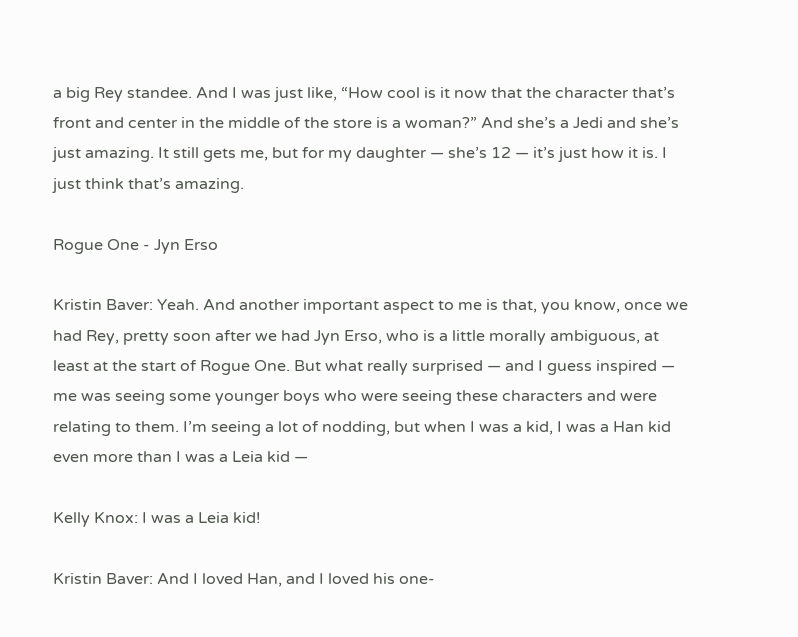a big Rey standee. And I was just like, “How cool is it now that the character that’s front and center in the middle of the store is a woman?” And she’s a Jedi and she’s just amazing. It still gets me, but for my daughter — she’s 12 — it’s just how it is. I just think that’s amazing.

Rogue One - Jyn Erso

Kristin Baver: Yeah. And another important aspect to me is that, you know, once we had Rey, pretty soon after we had Jyn Erso, who is a little morally ambiguous, at least at the start of Rogue One. But what really surprised — and I guess inspired — me was seeing some younger boys who were seeing these characters and were relating to them. I’m seeing a lot of nodding, but when I was a kid, I was a Han kid even more than I was a Leia kid —

Kelly Knox: I was a Leia kid!

Kristin Baver: And I loved Han, and I loved his one-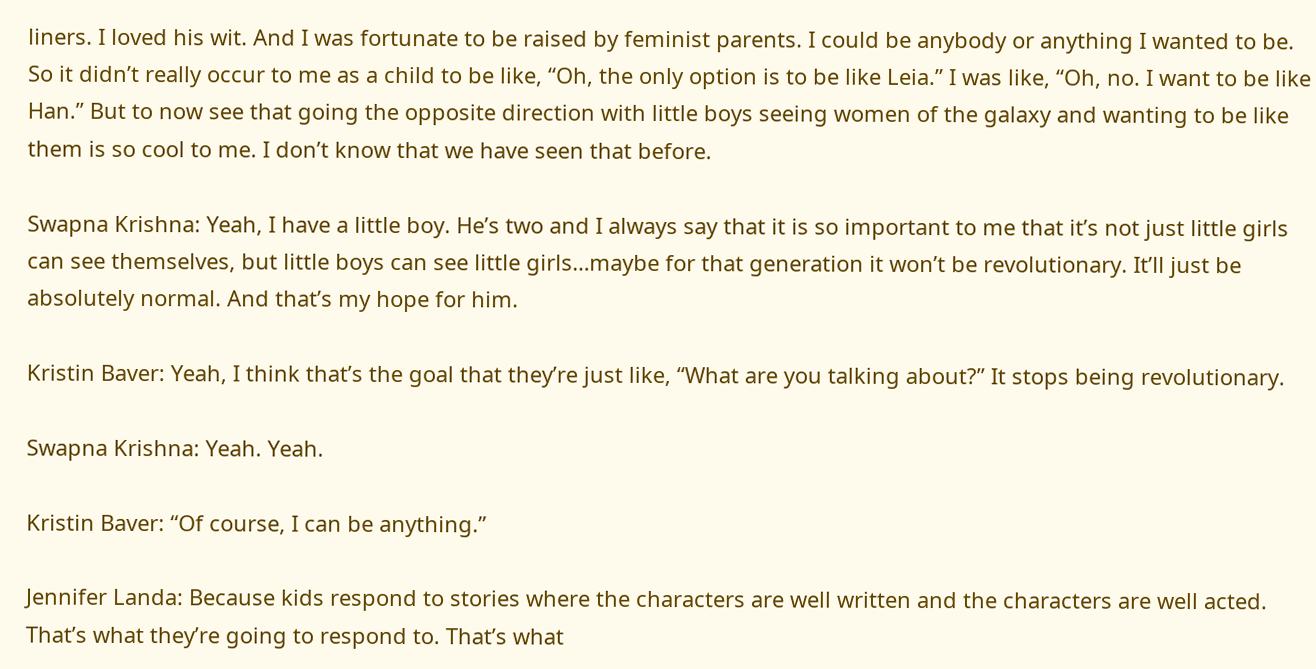liners. I loved his wit. And I was fortunate to be raised by feminist parents. I could be anybody or anything I wanted to be. So it didn’t really occur to me as a child to be like, “Oh, the only option is to be like Leia.” I was like, “Oh, no. I want to be like Han.” But to now see that going the opposite direction with little boys seeing women of the galaxy and wanting to be like them is so cool to me. I don’t know that we have seen that before.

Swapna Krishna: Yeah, I have a little boy. He’s two and I always say that it is so important to me that it’s not just little girls can see themselves, but little boys can see little girls…maybe for that generation it won’t be revolutionary. It’ll just be absolutely normal. And that’s my hope for him.

Kristin Baver: Yeah, I think that’s the goal that they’re just like, “What are you talking about?” It stops being revolutionary.

Swapna Krishna: Yeah. Yeah.

Kristin Baver: “Of course, I can be anything.”

Jennifer Landa: Because kids respond to stories where the characters are well written and the characters are well acted. That’s what they’re going to respond to. That’s what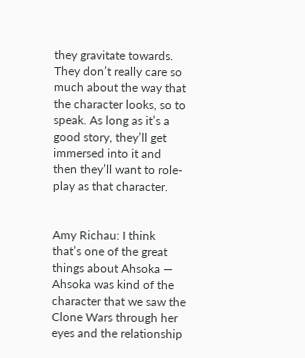they gravitate towards. They don’t really care so much about the way that the character looks, so to speak. As long as it’s a good story, they’ll get immersed into it and then they’ll want to role-play as that character.


Amy Richau: I think that’s one of the great things about Ahsoka — Ahsoka was kind of the character that we saw the Clone Wars through her eyes and the relationship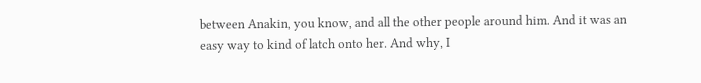between Anakin, you know, and all the other people around him. And it was an easy way to kind of latch onto her. And why, I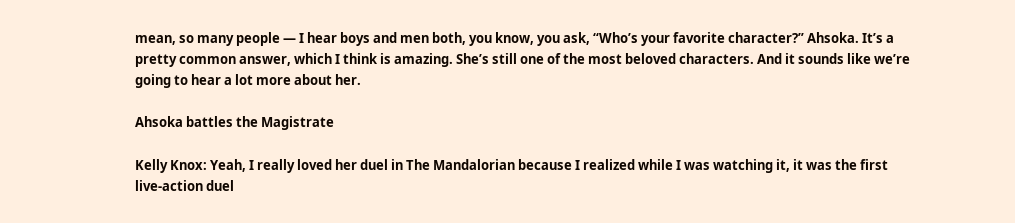mean, so many people — I hear boys and men both, you know, you ask, “Who’s your favorite character?” Ahsoka. It’s a pretty common answer, which I think is amazing. She’s still one of the most beloved characters. And it sounds like we’re going to hear a lot more about her.

Ahsoka battles the Magistrate

Kelly Knox: Yeah, I really loved her duel in The Mandalorian because I realized while I was watching it, it was the first live-action duel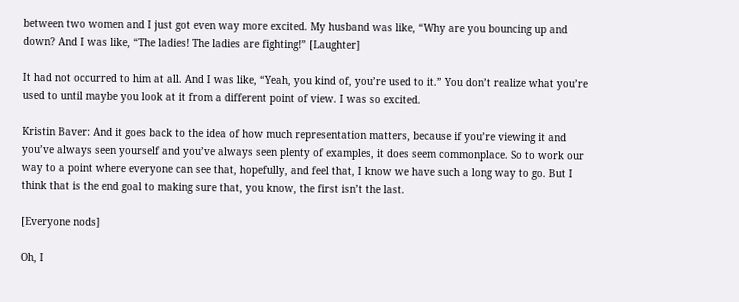between two women and I just got even way more excited. My husband was like, “Why are you bouncing up and down? And I was like, “The ladies! The ladies are fighting!” [Laughter]

It had not occurred to him at all. And I was like, “Yeah, you kind of, you’re used to it.” You don’t realize what you’re used to until maybe you look at it from a different point of view. I was so excited.

Kristin Baver: And it goes back to the idea of how much representation matters, because if you’re viewing it and you’ve always seen yourself and you’ve always seen plenty of examples, it does seem commonplace. So to work our way to a point where everyone can see that, hopefully, and feel that, I know we have such a long way to go. But I think that is the end goal to making sure that, you know, the first isn’t the last.

[Everyone nods]

Oh, I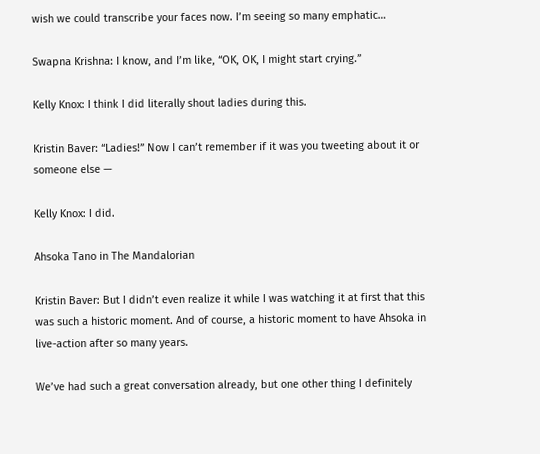wish we could transcribe your faces now. I’m seeing so many emphatic…

Swapna Krishna: I know, and I’m like, “OK, OK, I might start crying.”

Kelly Knox: I think I did literally shout ladies during this.

Kristin Baver: “Ladies!” Now I can’t remember if it was you tweeting about it or someone else —

Kelly Knox: I did.

Ahsoka Tano in The Mandalorian

Kristin Baver: But I didn’t even realize it while I was watching it at first that this was such a historic moment. And of course, a historic moment to have Ahsoka in live-action after so many years.

We’ve had such a great conversation already, but one other thing I definitely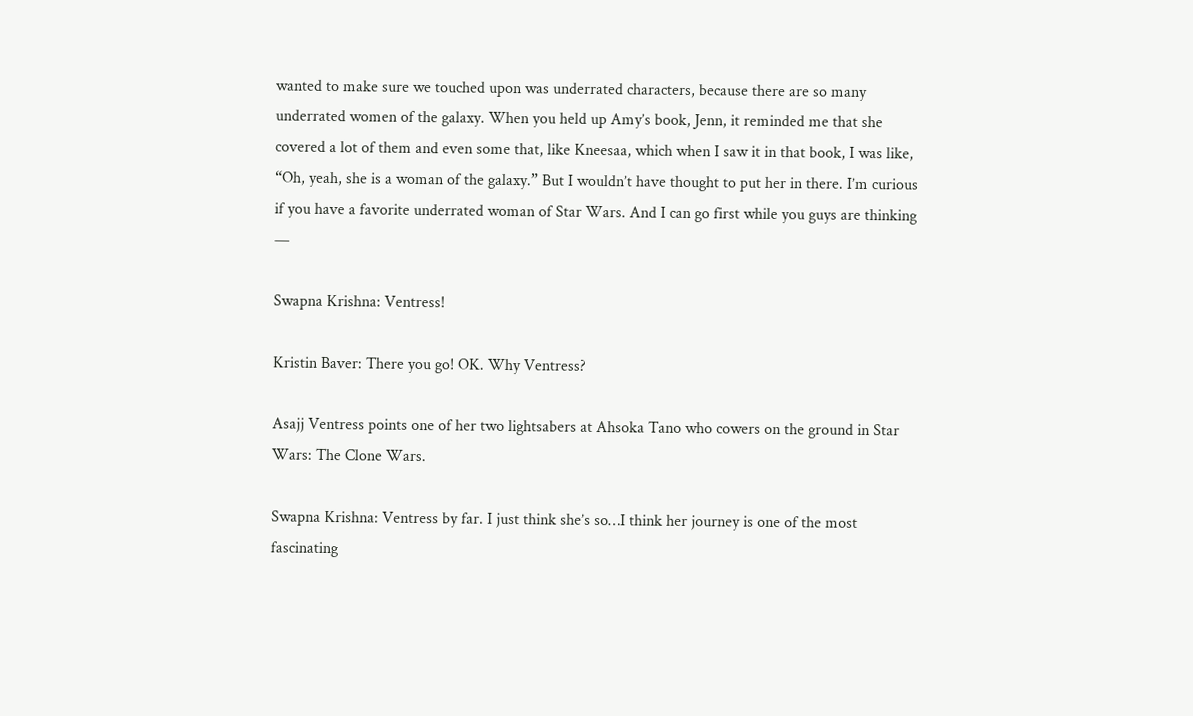wanted to make sure we touched upon was underrated characters, because there are so many underrated women of the galaxy. When you held up Amy’s book, Jenn, it reminded me that she covered a lot of them and even some that, like Kneesaa, which when I saw it in that book, I was like, “Oh, yeah, she is a woman of the galaxy.” But I wouldn’t have thought to put her in there. I’m curious if you have a favorite underrated woman of Star Wars. And I can go first while you guys are thinking —

Swapna Krishna: Ventress!

Kristin Baver: There you go! OK. Why Ventress?

Asajj Ventress points one of her two lightsabers at Ahsoka Tano who cowers on the ground in Star Wars: The Clone Wars.

Swapna Krishna: Ventress by far. I just think she’s so…I think her journey is one of the most fascinating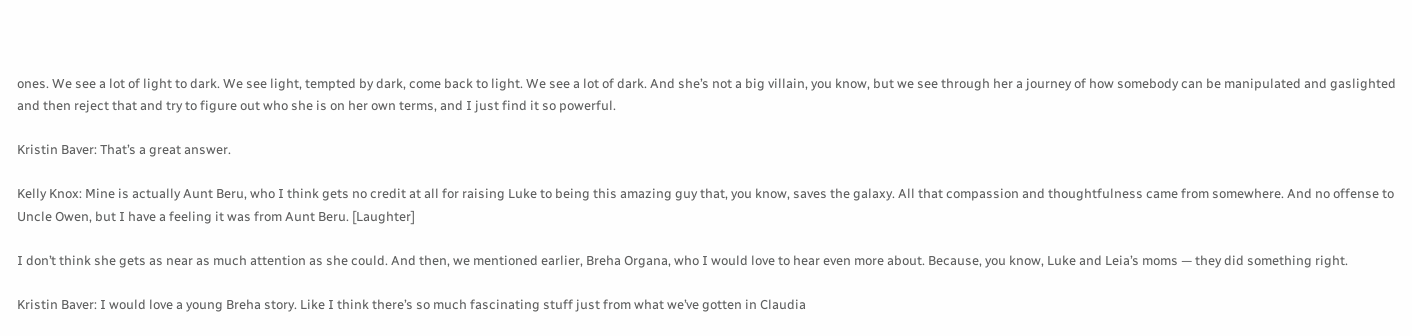ones. We see a lot of light to dark. We see light, tempted by dark, come back to light. We see a lot of dark. And she’s not a big villain, you know, but we see through her a journey of how somebody can be manipulated and gaslighted and then reject that and try to figure out who she is on her own terms, and I just find it so powerful.

Kristin Baver: That’s a great answer.

Kelly Knox: Mine is actually Aunt Beru, who I think gets no credit at all for raising Luke to being this amazing guy that, you know, saves the galaxy. All that compassion and thoughtfulness came from somewhere. And no offense to Uncle Owen, but I have a feeling it was from Aunt Beru. [Laughter]

I don’t think she gets as near as much attention as she could. And then, we mentioned earlier, Breha Organa, who I would love to hear even more about. Because, you know, Luke and Leia’s moms — they did something right.

Kristin Baver: I would love a young Breha story. Like I think there’s so much fascinating stuff just from what we’ve gotten in Claudia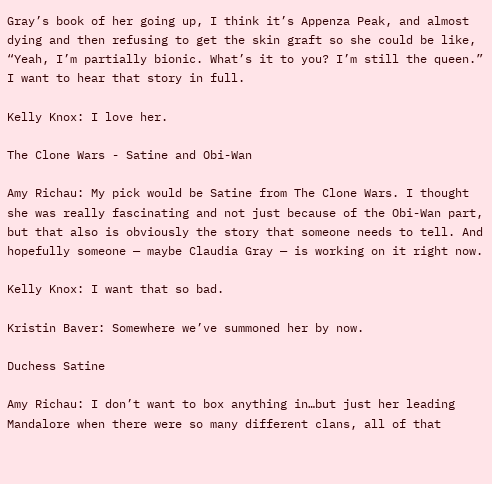Gray’s book of her going up, I think it’s Appenza Peak, and almost dying and then refusing to get the skin graft so she could be like, “Yeah, I’m partially bionic. What’s it to you? I’m still the queen.” I want to hear that story in full.

Kelly Knox: I love her.

The Clone Wars - Satine and Obi-Wan

Amy Richau: My pick would be Satine from The Clone Wars. I thought she was really fascinating and not just because of the Obi-Wan part, but that also is obviously the story that someone needs to tell. And hopefully someone — maybe Claudia Gray — is working on it right now.

Kelly Knox: I want that so bad.

Kristin Baver: Somewhere we’ve summoned her by now.

Duchess Satine

Amy Richau: I don’t want to box anything in…but just her leading Mandalore when there were so many different clans, all of that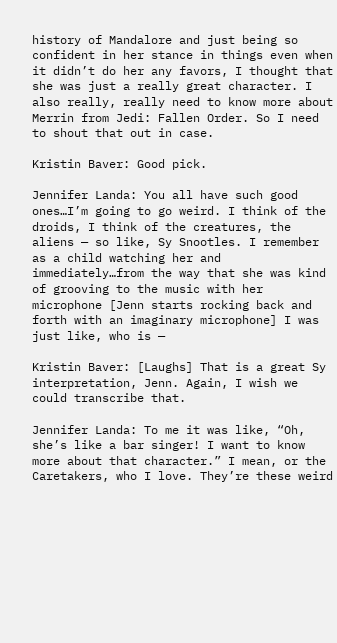history of Mandalore and just being so confident in her stance in things even when it didn’t do her any favors, I thought that she was just a really great character. I also really, really need to know more about Merrin from Jedi: Fallen Order. So I need to shout that out in case.

Kristin Baver: Good pick.

Jennifer Landa: You all have such good ones…I’m going to go weird. I think of the droids, I think of the creatures, the aliens — so like, Sy Snootles. I remember as a child watching her and immediately…from the way that she was kind of grooving to the music with her microphone [Jenn starts rocking back and forth with an imaginary microphone] I was just like, who is —

Kristin Baver: [Laughs] That is a great Sy interpretation, Jenn. Again, I wish we could transcribe that.

Jennifer Landa: To me it was like, “Oh, she’s like a bar singer! I want to know more about that character.” I mean, or the Caretakers, who I love. They’re these weird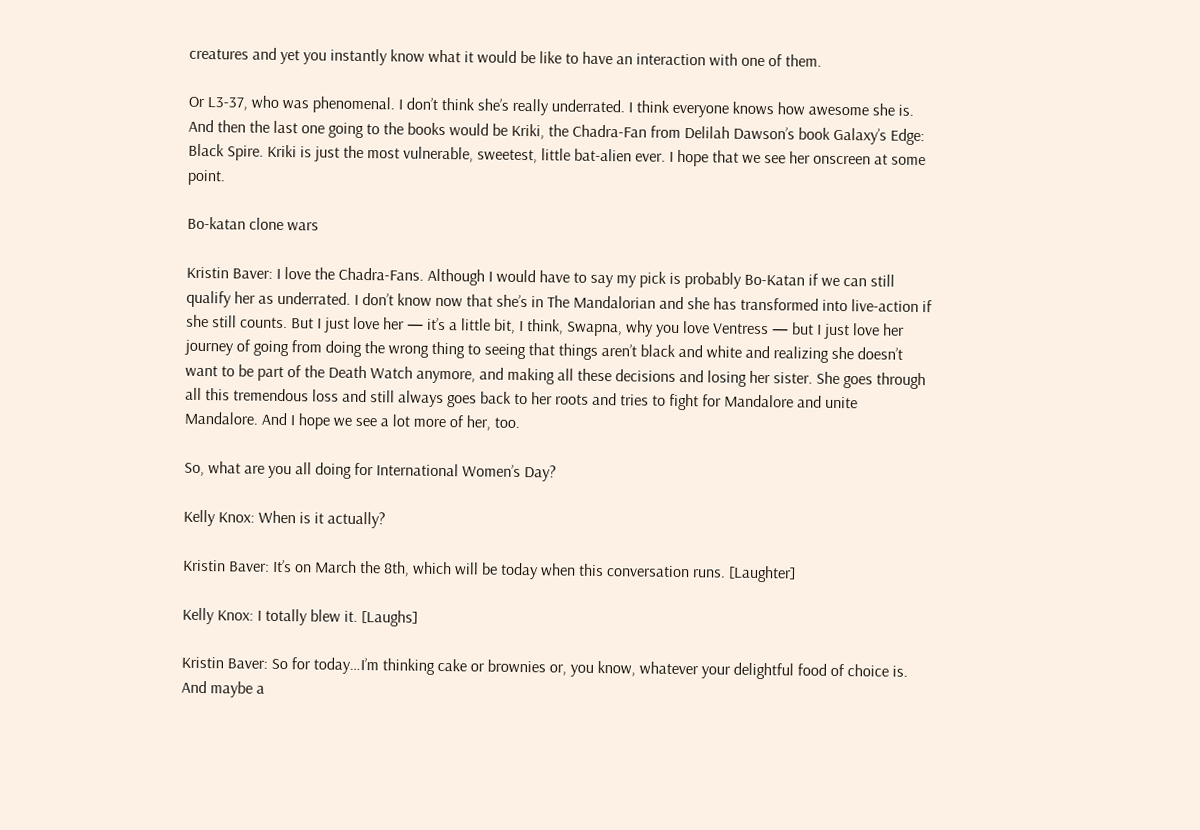creatures and yet you instantly know what it would be like to have an interaction with one of them.

Or L3-37, who was phenomenal. I don’t think she’s really underrated. I think everyone knows how awesome she is. And then the last one going to the books would be Kriki, the Chadra-Fan from Delilah Dawson’s book Galaxy’s Edge: Black Spire. Kriki is just the most vulnerable, sweetest, little bat-alien ever. I hope that we see her onscreen at some point.

Bo-katan clone wars

Kristin Baver: I love the Chadra-Fans. Although I would have to say my pick is probably Bo-Katan if we can still qualify her as underrated. I don’t know now that she’s in The Mandalorian and she has transformed into live-action if she still counts. But I just love her — it’s a little bit, I think, Swapna, why you love Ventress — but I just love her journey of going from doing the wrong thing to seeing that things aren’t black and white and realizing she doesn’t want to be part of the Death Watch anymore, and making all these decisions and losing her sister. She goes through all this tremendous loss and still always goes back to her roots and tries to fight for Mandalore and unite Mandalore. And I hope we see a lot more of her, too.

So, what are you all doing for International Women’s Day?

Kelly Knox: When is it actually?

Kristin Baver: It’s on March the 8th, which will be today when this conversation runs. [Laughter]

Kelly Knox: I totally blew it. [Laughs]

Kristin Baver: So for today…I’m thinking cake or brownies or, you know, whatever your delightful food of choice is. And maybe a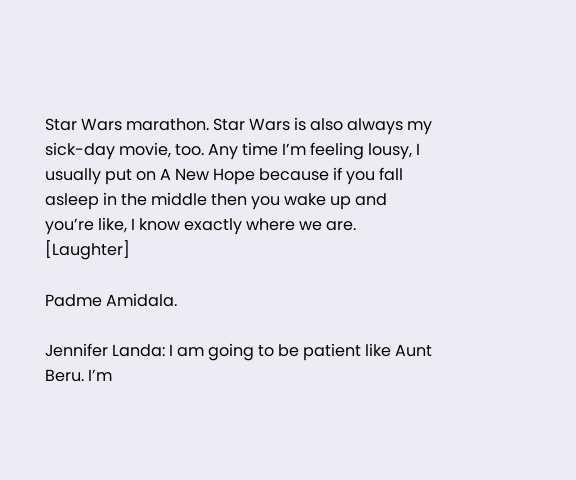Star Wars marathon. Star Wars is also always my sick-day movie, too. Any time I’m feeling lousy, I usually put on A New Hope because if you fall asleep in the middle then you wake up and you’re like, I know exactly where we are. [Laughter]

Padme Amidala.

Jennifer Landa: I am going to be patient like Aunt Beru. I’m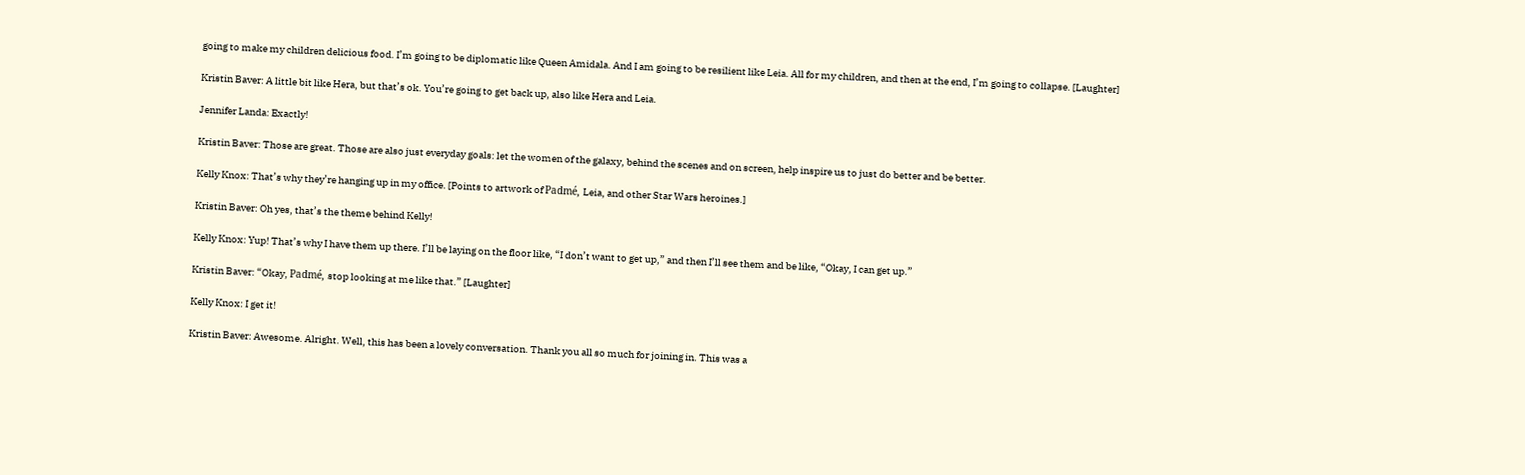going to make my children delicious food. I’m going to be diplomatic like Queen Amidala. And I am going to be resilient like Leia. All for my children, and then at the end, I’m going to collapse. [Laughter]

Kristin Baver: A little bit like Hera, but that’s ok. You’re going to get back up, also like Hera and Leia.

Jennifer Landa: Exactly!

Kristin Baver: Those are great. Those are also just everyday goals: let the women of the galaxy, behind the scenes and on screen, help inspire us to just do better and be better.

Kelly Knox: That’s why they’re hanging up in my office. [Points to artwork of Padmé, Leia, and other Star Wars heroines.]

Kristin Baver: Oh yes, that’s the theme behind Kelly!

Kelly Knox: Yup! That’s why I have them up there. I’ll be laying on the floor like, “I don’t want to get up,” and then I’ll see them and be like, “Okay, I can get up.”

Kristin Baver: “Okay, Padmé, stop looking at me like that.” [Laughter]

Kelly Knox: I get it!

Kristin Baver: Awesome. Alright. Well, this has been a lovely conversation. Thank you all so much for joining in. This was a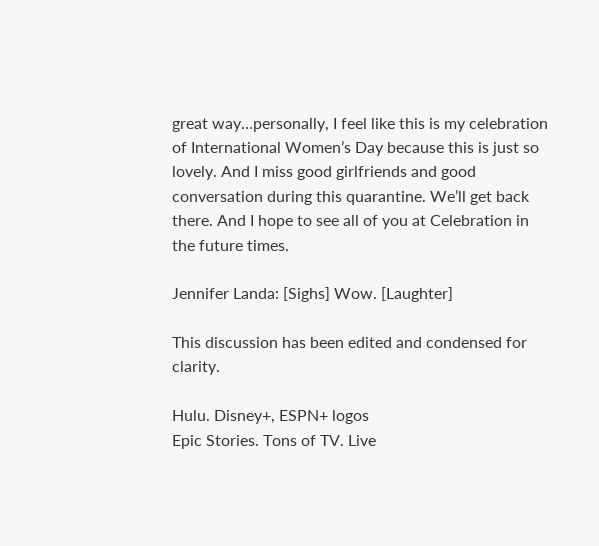great way…personally, I feel like this is my celebration of International Women’s Day because this is just so lovely. And I miss good girlfriends and good conversation during this quarantine. We’ll get back there. And I hope to see all of you at Celebration in the future times.

Jennifer Landa: [Sighs] Wow. [Laughter]

This discussion has been edited and condensed for clarity.

Hulu. Disney+, ESPN+ logos
Epic Stories. Tons of TV. Live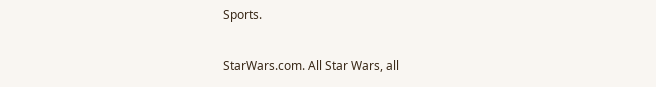Sports.

StarWars.com. All Star Wars, all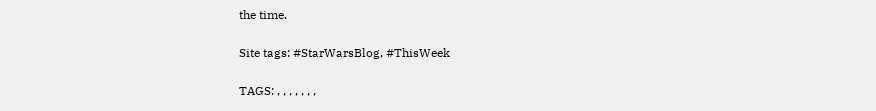the time.

Site tags: #StarWarsBlog, #ThisWeek

TAGS: , , , , , , ,